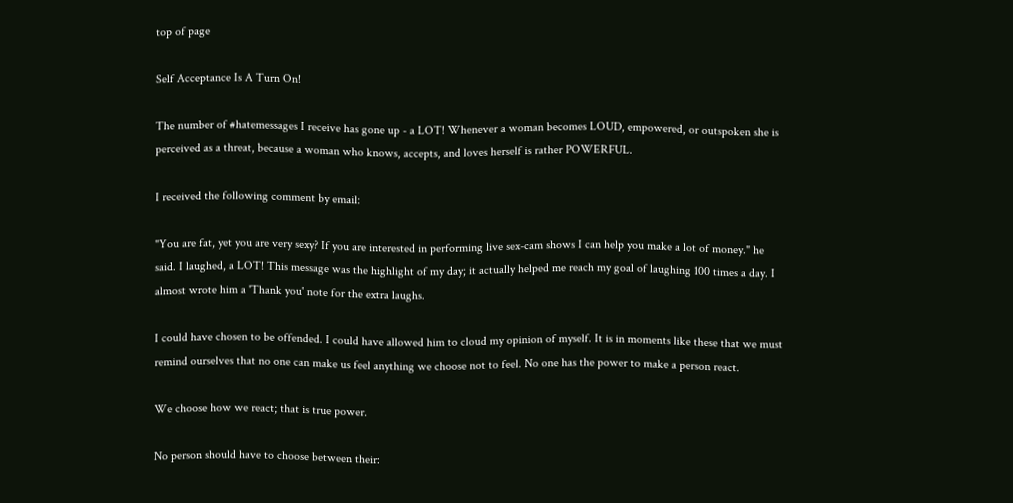top of page

Self Acceptance Is A Turn On!

The number of #hatemessages I receive has gone up - a LOT! Whenever a woman becomes LOUD, empowered, or outspoken she is perceived as a threat, because a woman who knows, accepts, and loves herself is rather POWERFUL.

I received the following comment by email:

"You are fat, yet you are very sexy? If you are interested in performing live sex-cam shows I can help you make a lot of money." he said. I laughed, a LOT! This message was the highlight of my day; it actually helped me reach my goal of laughing 100 times a day. I almost wrote him a 'Thank you' note for the extra laughs.

I could have chosen to be offended. I could have allowed him to cloud my opinion of myself. It is in moments like these that we must remind ourselves that no one can make us feel anything we choose not to feel. No one has the power to make a person react.

We choose how we react; that is true power.

No person should have to choose between their: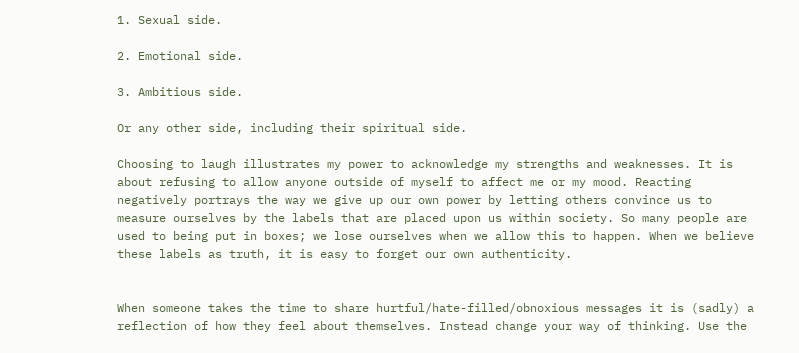1. Sexual side.

2. Emotional side.

3. Ambitious side.

Or any other side, including their spiritual side.

Choosing to laugh illustrates my power to acknowledge my strengths and weaknesses. It is about refusing to allow anyone outside of myself to affect me or my mood. Reacting negatively portrays the way we give up our own power by letting others convince us to measure ourselves by the labels that are placed upon us within society. So many people are used to being put in boxes; we lose ourselves when we allow this to happen. When we believe these labels as truth, it is easy to forget our own authenticity.


When someone takes the time to share hurtful/hate-filled/obnoxious messages it is (sadly) a reflection of how they feel about themselves. Instead change your way of thinking. Use the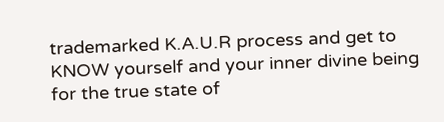trademarked K.A.U.R process and get to KNOW yourself and your inner divine being for the true state of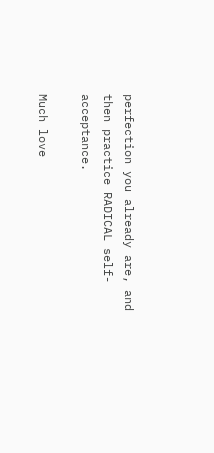perfection you already are, and then practice RADICAL self-acceptance.

Much love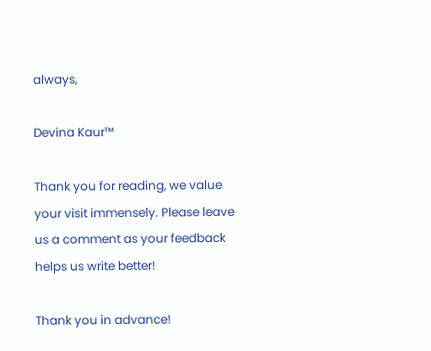always,

Devina Kaur™

Thank you for reading, we value your visit immensely. Please leave us a comment as your feedback helps us write better!

Thank you in advance!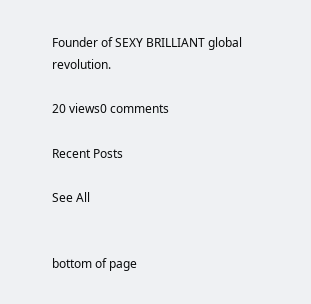Founder of SEXY BRILLIANT global revolution.

20 views0 comments

Recent Posts

See All


bottom of page